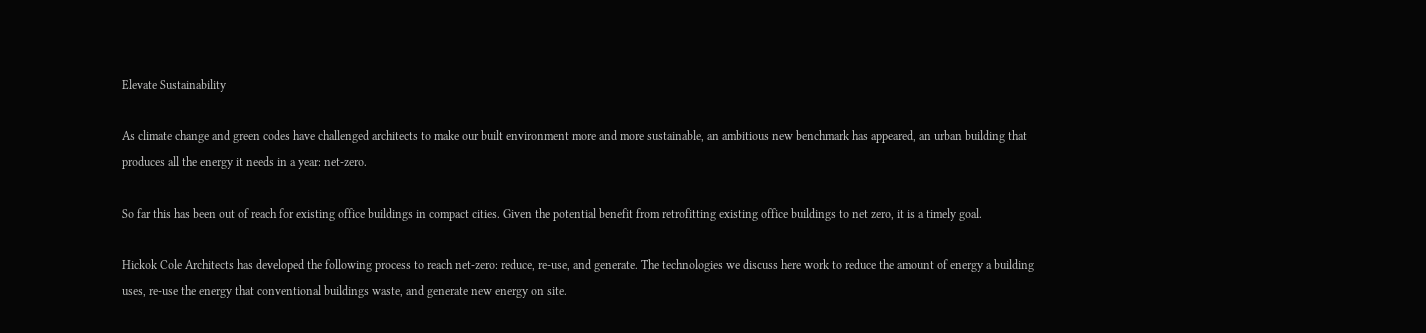Elevate Sustainability

As climate change and green codes have challenged architects to make our built environment more and more sustainable, an ambitious new benchmark has appeared, an urban building that produces all the energy it needs in a year: net-zero.

So far this has been out of reach for existing office buildings in compact cities. Given the potential benefit from retrofitting existing office buildings to net zero, it is a timely goal.

Hickok Cole Architects has developed the following process to reach net-zero: reduce, re-use, and generate. The technologies we discuss here work to reduce the amount of energy a building uses, re-use the energy that conventional buildings waste, and generate new energy on site.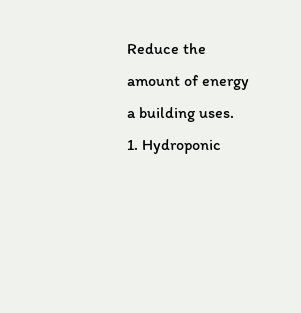Reduce the amount of energy a building uses.
1. Hydroponic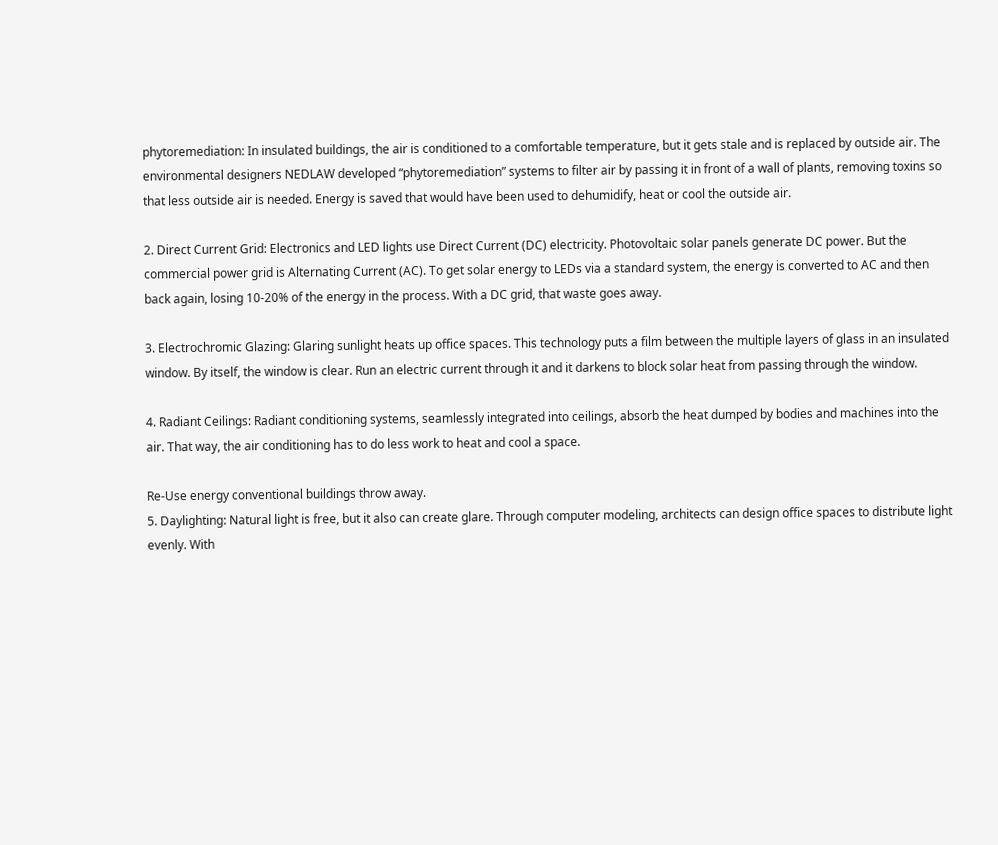phytoremediation: In insulated buildings, the air is conditioned to a comfortable temperature, but it gets stale and is replaced by outside air. The environmental designers NEDLAW developed “phytoremediation” systems to filter air by passing it in front of a wall of plants, removing toxins so that less outside air is needed. Energy is saved that would have been used to dehumidify, heat or cool the outside air.

2. Direct Current Grid: Electronics and LED lights use Direct Current (DC) electricity. Photovoltaic solar panels generate DC power. But the commercial power grid is Alternating Current (AC). To get solar energy to LEDs via a standard system, the energy is converted to AC and then back again, losing 10-20% of the energy in the process. With a DC grid, that waste goes away.

3. Electrochromic Glazing: Glaring sunlight heats up office spaces. This technology puts a film between the multiple layers of glass in an insulated window. By itself, the window is clear. Run an electric current through it and it darkens to block solar heat from passing through the window.

4. Radiant Ceilings: Radiant conditioning systems, seamlessly integrated into ceilings, absorb the heat dumped by bodies and machines into the air. That way, the air conditioning has to do less work to heat and cool a space.

Re-Use energy conventional buildings throw away.
5. Daylighting: Natural light is free, but it also can create glare. Through computer modeling, architects can design office spaces to distribute light evenly. With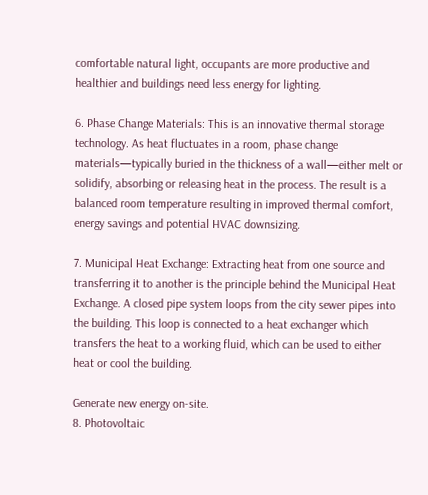comfortable natural light, occupants are more productive and healthier and buildings need less energy for lighting.

6. Phase Change Materials: This is an innovative thermal storage technology. As heat fluctuates in a room, phase change materials—typically buried in the thickness of a wall—either melt or solidify, absorbing or releasing heat in the process. The result is a balanced room temperature resulting in improved thermal comfort, energy savings and potential HVAC downsizing.

7. Municipal Heat Exchange: Extracting heat from one source and transferring it to another is the principle behind the Municipal Heat Exchange. A closed pipe system loops from the city sewer pipes into the building. This loop is connected to a heat exchanger which transfers the heat to a working fluid, which can be used to either heat or cool the building.

Generate new energy on-site.
8. Photovoltaic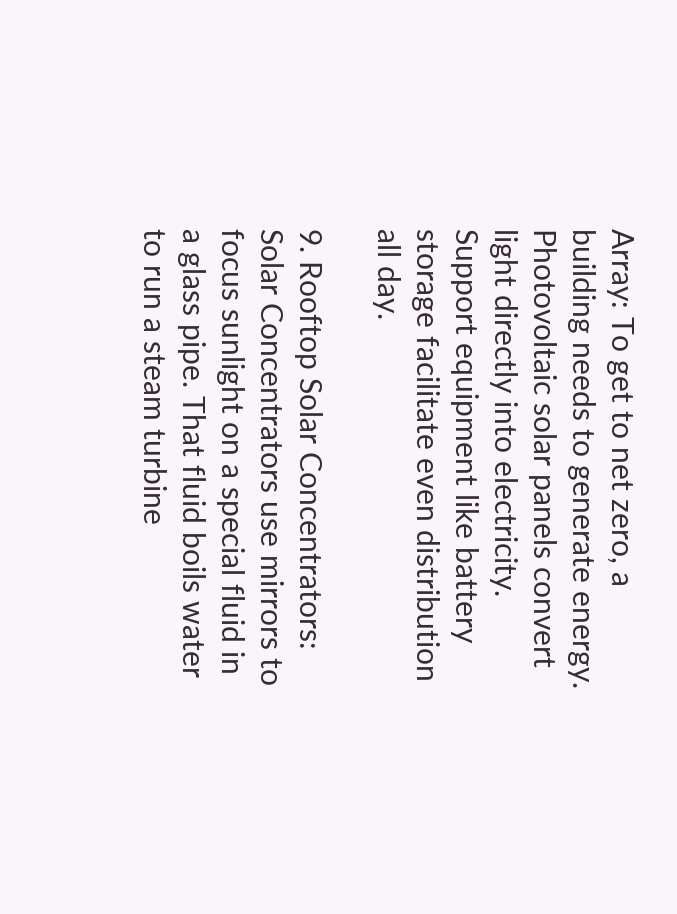Array: To get to net zero, a building needs to generate energy. Photovoltaic solar panels convert light directly into electricity. Support equipment like battery storage facilitate even distribution all day.

9. Rooftop Solar Concentrators: Solar Concentrators use mirrors to focus sunlight on a special fluid in a glass pipe. That fluid boils water to run a steam turbine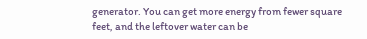generator. You can get more energy from fewer square feet, and the leftover water can be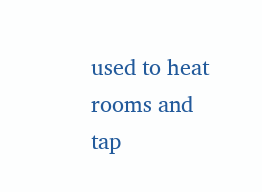used to heat rooms and tap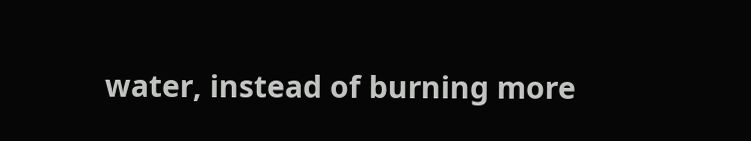water, instead of burning more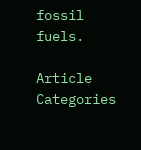fossil fuels.

Article Categories